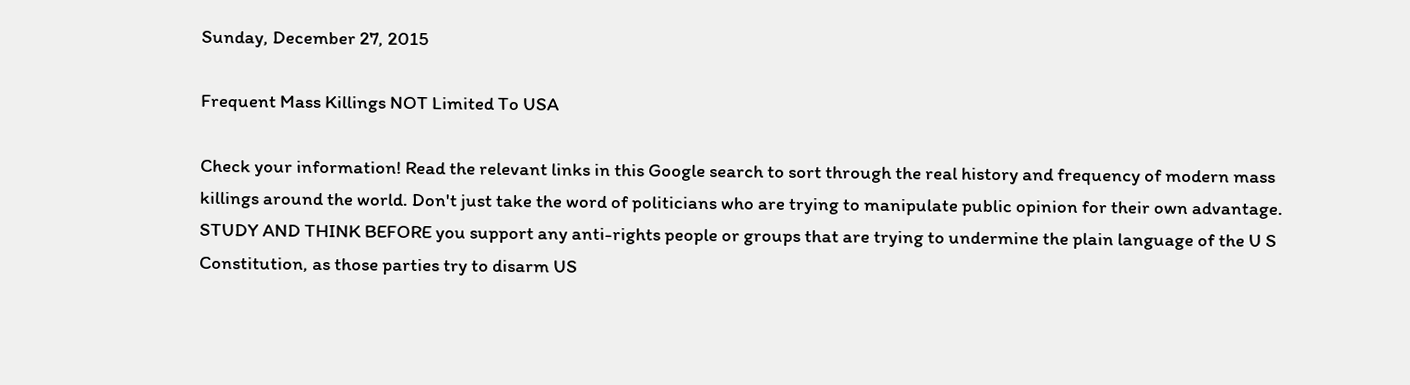Sunday, December 27, 2015

Frequent Mass Killings NOT Limited To USA

Check your information! Read the relevant links in this Google search to sort through the real history and frequency of modern mass killings around the world. Don't just take the word of politicians who are trying to manipulate public opinion for their own advantage. STUDY AND THINK BEFORE you support any anti-rights people or groups that are trying to undermine the plain language of the U S Constitution, as those parties try to disarm US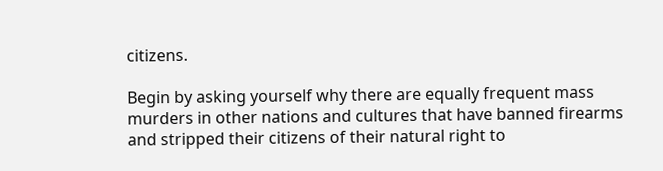citizens.

Begin by asking yourself why there are equally frequent mass murders in other nations and cultures that have banned firearms and stripped their citizens of their natural right to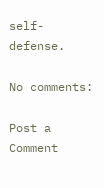self-defense.

No comments:

Post a Comment